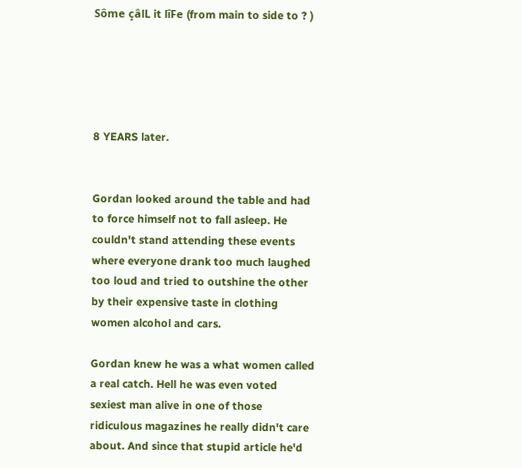Sôme çâlL it lîFe (from main to side to ? )





8 YEARS later.


Gordan looked around the table and had to force himself not to fall asleep. He couldn't stand attending these events where everyone drank too much laughed too loud and tried to outshine the other by their expensive taste in clothing women alcohol and cars.

Gordan knew he was a what women called a real catch. Hell he was even voted sexiest man alive in one of those ridiculous magazines he really didn't care about. And since that stupid article he'd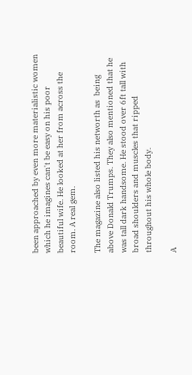been approached by even more materialistic women which he imagines can't be easy on his poor beautiful wife. He looked at her from across the room. A real gem.

The magazine also listed his networth as  being above Donald Trumps. They also mentioned that he was tall dark handsome. He stood over 6ft tall with broad shoulders and muscles that ripped throughout his whole body.

A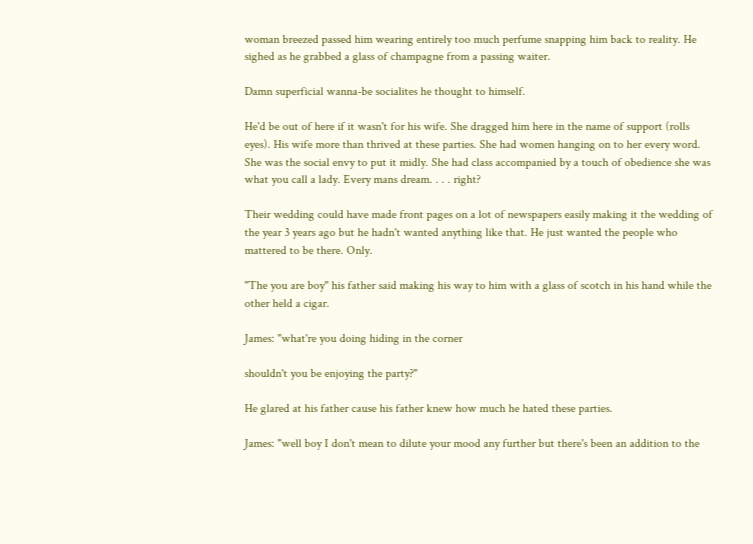woman breezed passed him wearing entirely too much perfume snapping him back to reality. He sighed as he grabbed a glass of champagne from a passing waiter.

Damn superficial wanna-be socialites he thought to himself.

He'd be out of here if it wasn't for his wife. She dragged him here in the name of support (rolls eyes). His wife more than thrived at these parties. She had women hanging on to her every word. She was the social envy to put it midly. She had class accompanied by a touch of obedience she was what you call a lady. Every mans dream. . . . right?

Their wedding could have made front pages on a lot of newspapers easily making it the wedding of the year 3 years ago but he hadn't wanted anything like that. He just wanted the people who mattered to be there. Only.

"The you are boy" his father said making his way to him with a glass of scotch in his hand while the other held a cigar.

James: "what're you doing hiding in the corner

shouldn't you be enjoying the party?"

He glared at his father cause his father knew how much he hated these parties.

James: "well boy I don't mean to dilute your mood any further but there's been an addition to the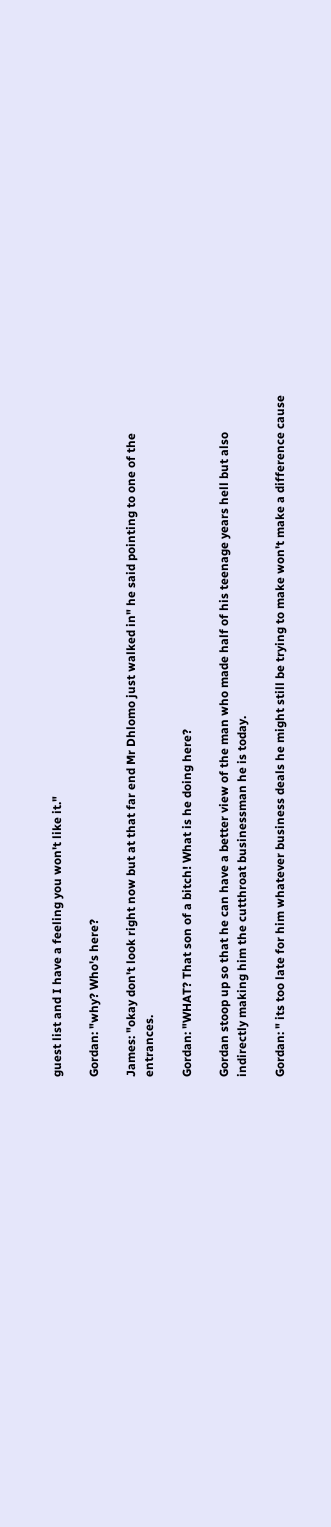guest list and I have a feeling you won't like it."

Gordan: "why? Who's here?

James: "okay don't look right now but at that far end Mr Dhlomo just walked in" he said pointing to one of the entrances.

Gordan: "WHAT? That son of a bitch! What is he doing here?

Gordan stoop up so that he can have a better view of the man who made half of his teenage years hell but also indirectly making him the cutthroat businessman he is today.

Gordan: " its too late for him whatever business deals he might still be trying to make won't make a difference cause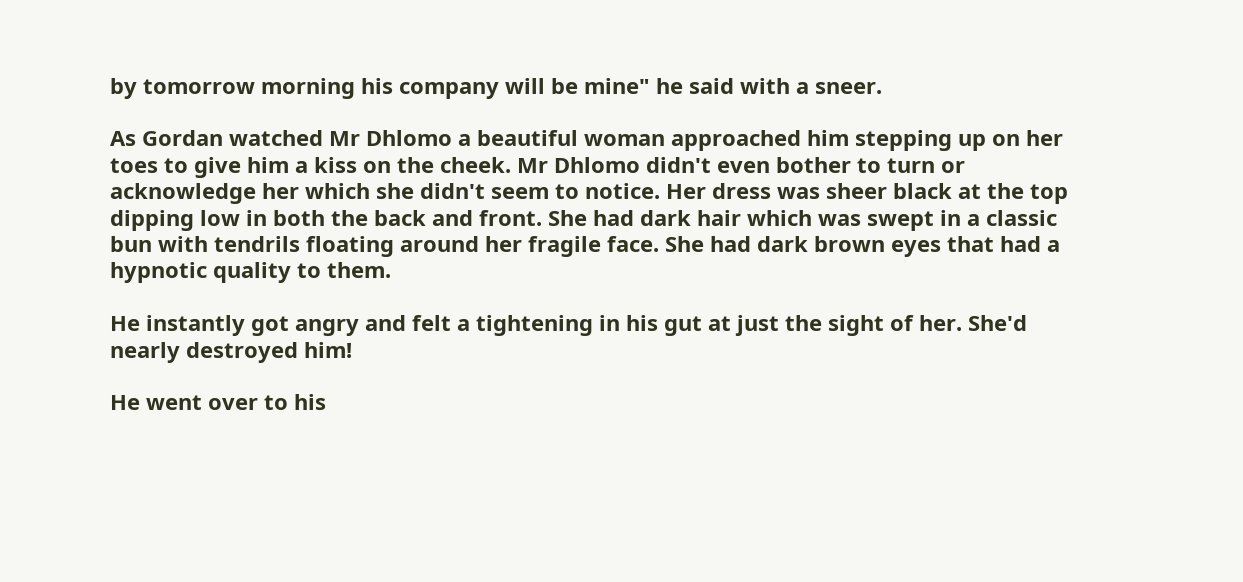by tomorrow morning his company will be mine" he said with a sneer.

As Gordan watched Mr Dhlomo a beautiful woman approached him stepping up on her toes to give him a kiss on the cheek. Mr Dhlomo didn't even bother to turn or acknowledge her which she didn't seem to notice. Her dress was sheer black at the top dipping low in both the back and front. She had dark hair which was swept in a classic bun with tendrils floating around her fragile face. She had dark brown eyes that had a hypnotic quality to them.

He instantly got angry and felt a tightening in his gut at just the sight of her. She'd nearly destroyed him!

He went over to his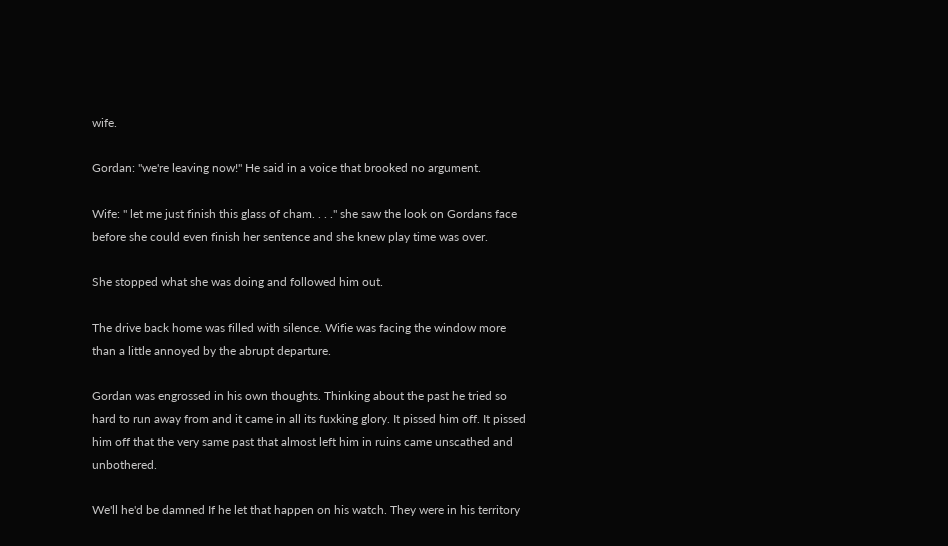wife.

Gordan: "we're leaving now!" He said in a voice that brooked no argument.

Wife: " let me just finish this glass of cham. . . ." she saw the look on Gordans face before she could even finish her sentence and she knew play time was over.

She stopped what she was doing and followed him out.

The drive back home was filled with silence. Wifie was facing the window more than a little annoyed by the abrupt departure.

Gordan was engrossed in his own thoughts. Thinking about the past he tried so hard to run away from and it came in all its fuxking glory. It pissed him off. It pissed him off that the very same past that almost left him in ruins came unscathed and unbothered.

We'll he'd be damned If he let that happen on his watch. They were in his territory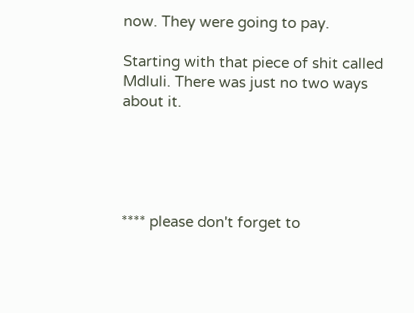now. They were going to pay.

Starting with that piece of shit called Mdluli. There was just no two ways about it.





**** please don't forget to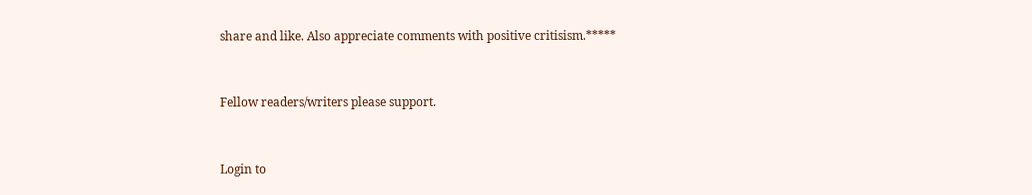share and like. Also appreciate comments with positive critisism.*****


Fellow readers/writers please support.


Login to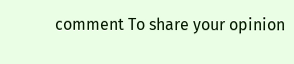comment To share your opinion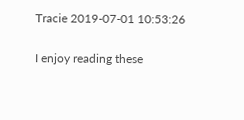Tracie 2019-07-01 10:53:26

I enjoy reading these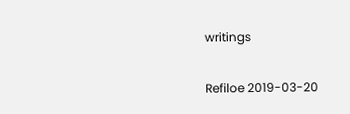writings

Refiloe 2019-03-20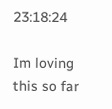23:18:24

Im loving this so far